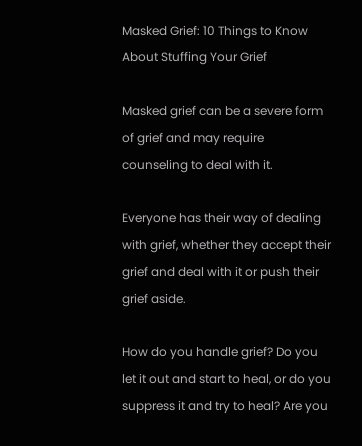Masked Grief: 10 Things to Know About Stuffing Your Grief

Masked grief can be a severe form of grief and may require counseling to deal with it.

Everyone has their way of dealing with grief, whether they accept their grief and deal with it or push their grief aside.

How do you handle grief? Do you let it out and start to heal, or do you suppress it and try to heal? Are you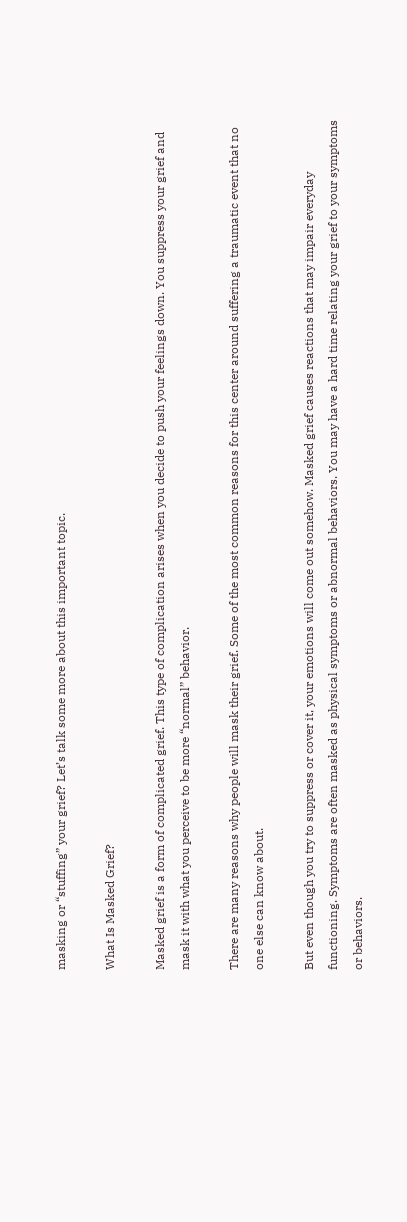masking or “stuffing” your grief? Let’s talk some more about this important topic.

What Is Masked Grief?

Masked grief is a form of complicated grief. This type of complication arises when you decide to push your feelings down. You suppress your grief and mask it with what you perceive to be more “normal” behavior.

There are many reasons why people will mask their grief. Some of the most common reasons for this center around suffering a traumatic event that no one else can know about.

But even though you try to suppress or cover it, your emotions will come out somehow. Masked grief causes reactions that may impair everyday functioning. Symptoms are often masked as physical symptoms or abnormal behaviors. You may have a hard time relating your grief to your symptoms or behaviors.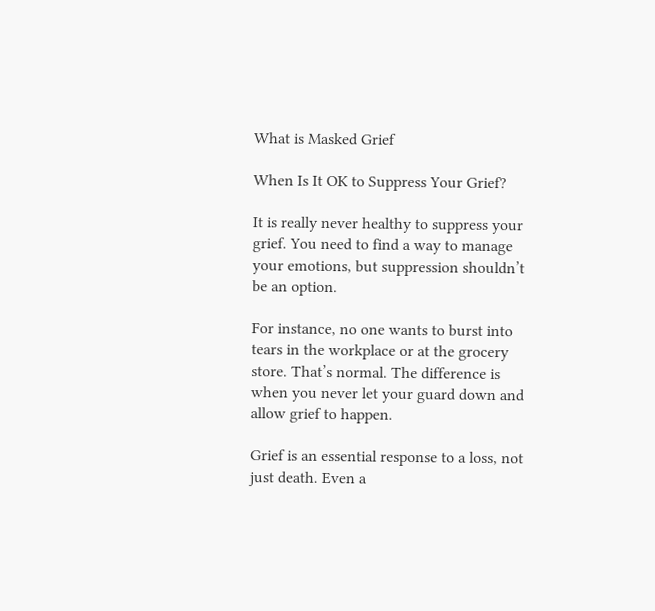What is Masked Grief

When Is It OK to Suppress Your Grief?

It is really never healthy to suppress your grief. You need to find a way to manage your emotions, but suppression shouldn’t be an option.

For instance, no one wants to burst into tears in the workplace or at the grocery store. That’s normal. The difference is when you never let your guard down and allow grief to happen.

Grief is an essential response to a loss, not just death. Even a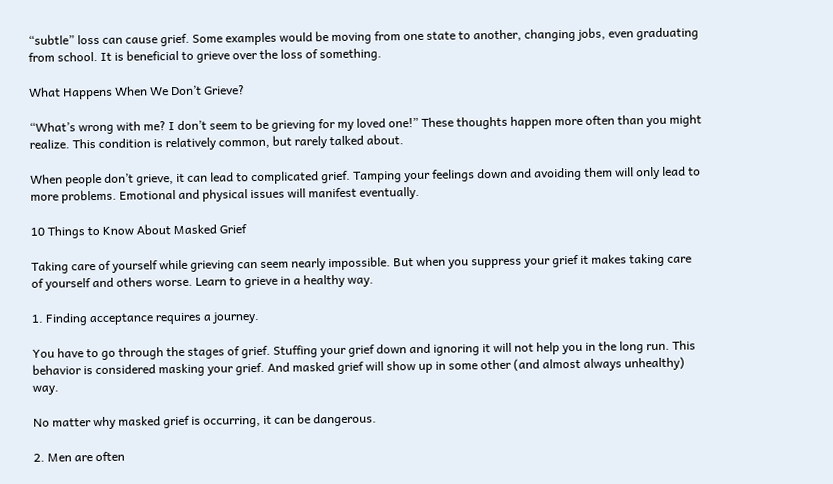“subtle” loss can cause grief. Some examples would be moving from one state to another, changing jobs, even graduating from school. It is beneficial to grieve over the loss of something.

What Happens When We Don’t Grieve?

“What’s wrong with me? I don’t seem to be grieving for my loved one!” These thoughts happen more often than you might realize. This condition is relatively common, but rarely talked about.

When people don’t grieve, it can lead to complicated grief. Tamping your feelings down and avoiding them will only lead to more problems. Emotional and physical issues will manifest eventually.

10 Things to Know About Masked Grief

Taking care of yourself while grieving can seem nearly impossible. But when you suppress your grief it makes taking care of yourself and others worse. Learn to grieve in a healthy way.

1. Finding acceptance requires a journey.

You have to go through the stages of grief. Stuffing your grief down and ignoring it will not help you in the long run. This behavior is considered masking your grief. And masked grief will show up in some other (and almost always unhealthy) way.

No matter why masked grief is occurring, it can be dangerous.

2. Men are often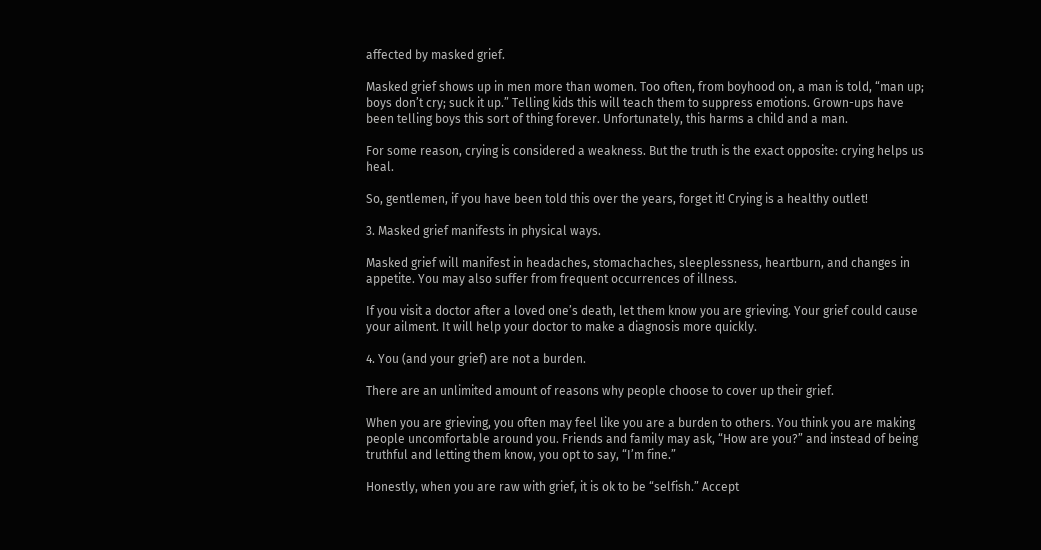affected by masked grief.

Masked grief shows up in men more than women. Too often, from boyhood on, a man is told, “man up; boys don’t cry; suck it up.” Telling kids this will teach them to suppress emotions. Grown-ups have been telling boys this sort of thing forever. Unfortunately, this harms a child and a man.

For some reason, crying is considered a weakness. But the truth is the exact opposite: crying helps us heal.

So, gentlemen, if you have been told this over the years, forget it! Crying is a healthy outlet!

3. Masked grief manifests in physical ways.

Masked grief will manifest in headaches, stomachaches, sleeplessness, heartburn, and changes in appetite. You may also suffer from frequent occurrences of illness.

If you visit a doctor after a loved one’s death, let them know you are grieving. Your grief could cause your ailment. It will help your doctor to make a diagnosis more quickly.

4. You (and your grief) are not a burden.

There are an unlimited amount of reasons why people choose to cover up their grief.

When you are grieving, you often may feel like you are a burden to others. You think you are making people uncomfortable around you. Friends and family may ask, “How are you?” and instead of being truthful and letting them know, you opt to say, “I’m fine.”

Honestly, when you are raw with grief, it is ok to be “selfish.” Accept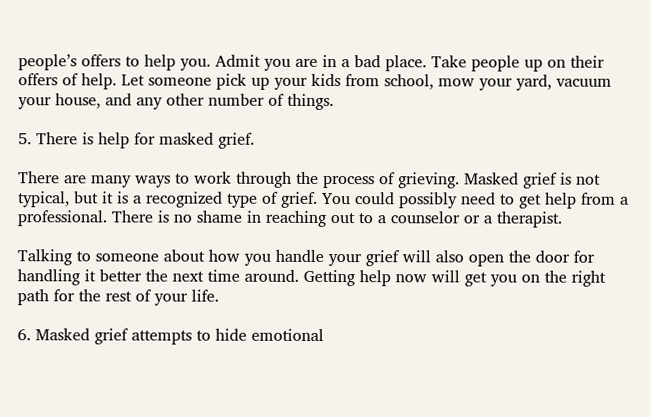people’s offers to help you. Admit you are in a bad place. Take people up on their offers of help. Let someone pick up your kids from school, mow your yard, vacuum your house, and any other number of things.

5. There is help for masked grief.

There are many ways to work through the process of grieving. Masked grief is not typical, but it is a recognized type of grief. You could possibly need to get help from a professional. There is no shame in reaching out to a counselor or a therapist.

Talking to someone about how you handle your grief will also open the door for handling it better the next time around. Getting help now will get you on the right path for the rest of your life.

6. Masked grief attempts to hide emotional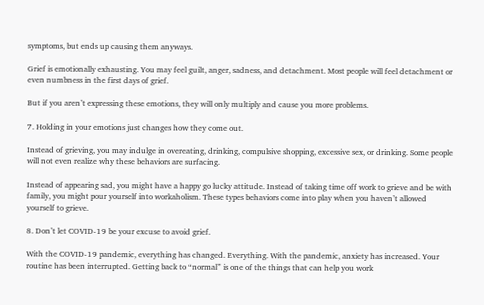symptoms, but ends up causing them anyways.

Grief is emotionally exhausting. You may feel guilt, anger, sadness, and detachment. Most people will feel detachment or even numbness in the first days of grief.

But if you aren’t expressing these emotions, they will only multiply and cause you more problems.

7. Holding in your emotions just changes how they come out.

Instead of grieving, you may indulge in overeating, drinking, compulsive shopping, excessive sex, or drinking. Some people will not even realize why these behaviors are surfacing.

Instead of appearing sad, you might have a happy go lucky attitude. Instead of taking time off work to grieve and be with family, you might pour yourself into workaholism. These types behaviors come into play when you haven’t allowed yourself to grieve.

8. Don’t let COVID-19 be your excuse to avoid grief.

With the COVID-19 pandemic, everything has changed. Everything. With the pandemic, anxiety has increased. Your routine has been interrupted. Getting back to “normal” is one of the things that can help you work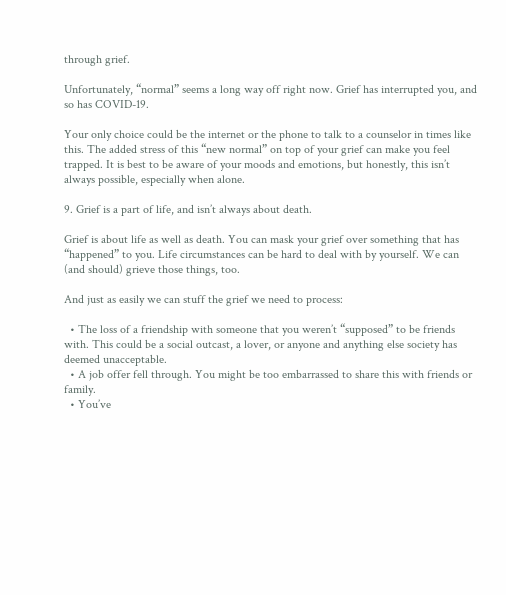through grief.

Unfortunately, “normal” seems a long way off right now. Grief has interrupted you, and so has COVID-19.

Your only choice could be the internet or the phone to talk to a counselor in times like this. The added stress of this “new normal” on top of your grief can make you feel trapped. It is best to be aware of your moods and emotions, but honestly, this isn’t always possible, especially when alone.

9. Grief is a part of life, and isn’t always about death.

Grief is about life as well as death. You can mask your grief over something that has “happened” to you. Life circumstances can be hard to deal with by yourself. We can (and should) grieve those things, too.

And just as easily we can stuff the grief we need to process:

  • The loss of a friendship with someone that you weren’t “supposed” to be friends with. This could be a social outcast, a lover, or anyone and anything else society has deemed unacceptable.
  • A job offer fell through. You might be too embarrassed to share this with friends or family.
  • You’ve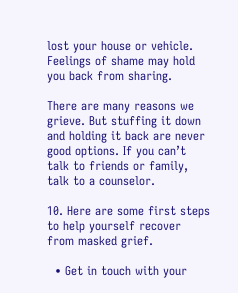lost your house or vehicle. Feelings of shame may hold you back from sharing.

There are many reasons we grieve. But stuffing it down and holding it back are never good options. If you can’t talk to friends or family, talk to a counselor.

10. Here are some first steps to help yourself recover from masked grief.

  • Get in touch with your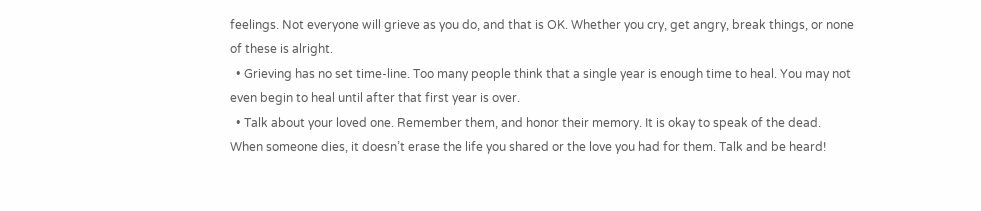feelings. Not everyone will grieve as you do, and that is OK. Whether you cry, get angry, break things, or none of these is alright.
  • Grieving has no set time-line. Too many people think that a single year is enough time to heal. You may not even begin to heal until after that first year is over.
  • Talk about your loved one. Remember them, and honor their memory. It is okay to speak of the dead. When someone dies, it doesn’t erase the life you shared or the love you had for them. Talk and be heard!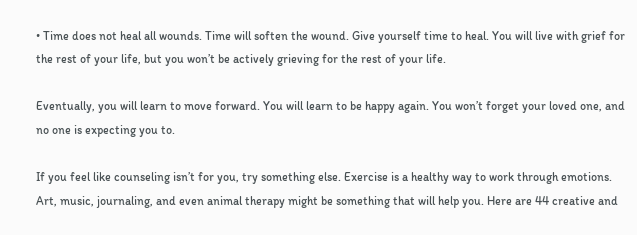• Time does not heal all wounds. Time will soften the wound. Give yourself time to heal. You will live with grief for the rest of your life, but you won’t be actively grieving for the rest of your life.

Eventually, you will learn to move forward. You will learn to be happy again. You won’t forget your loved one, and no one is expecting you to.

If you feel like counseling isn’t for you, try something else. Exercise is a healthy way to work through emotions. Art, music, journaling, and even animal therapy might be something that will help you. Here are 44 creative and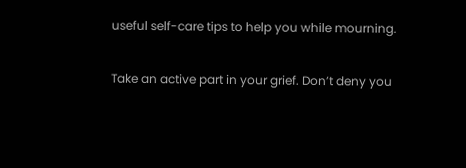useful self-care tips to help you while mourning.

Take an active part in your grief. Don’t deny you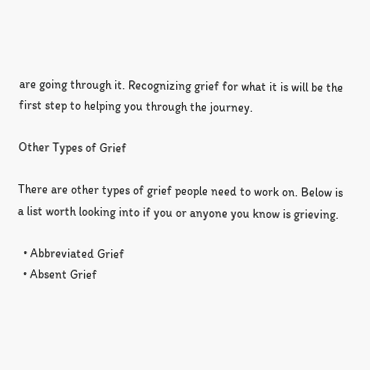are going through it. Recognizing grief for what it is will be the first step to helping you through the journey.

Other Types of Grief

There are other types of grief people need to work on. Below is a list worth looking into if you or anyone you know is grieving.

  • Abbreviated Grief
  • Absent Grief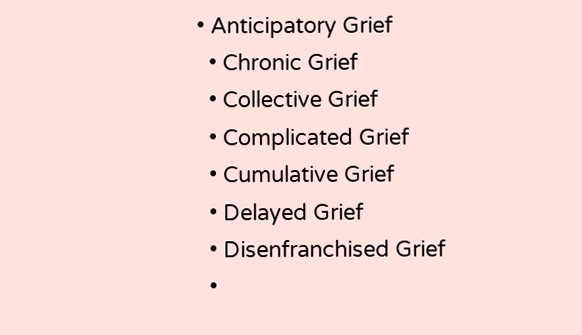• Anticipatory Grief
  • Chronic Grief
  • Collective Grief
  • Complicated Grief
  • Cumulative Grief
  • Delayed Grief
  • Disenfranchised Grief
  •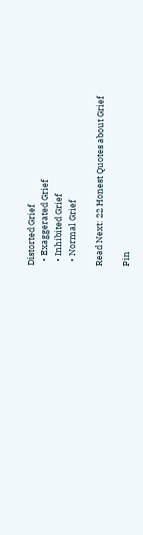Distorted Grief
  • Exaggerated Grief
  • Inhibited Grief
  • Normal Grief

Read Next: 22 Honest Quotes about Grief

Pin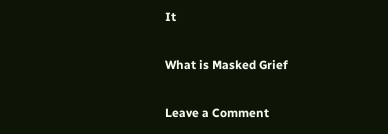It

What is Masked Grief

Leave a Comment